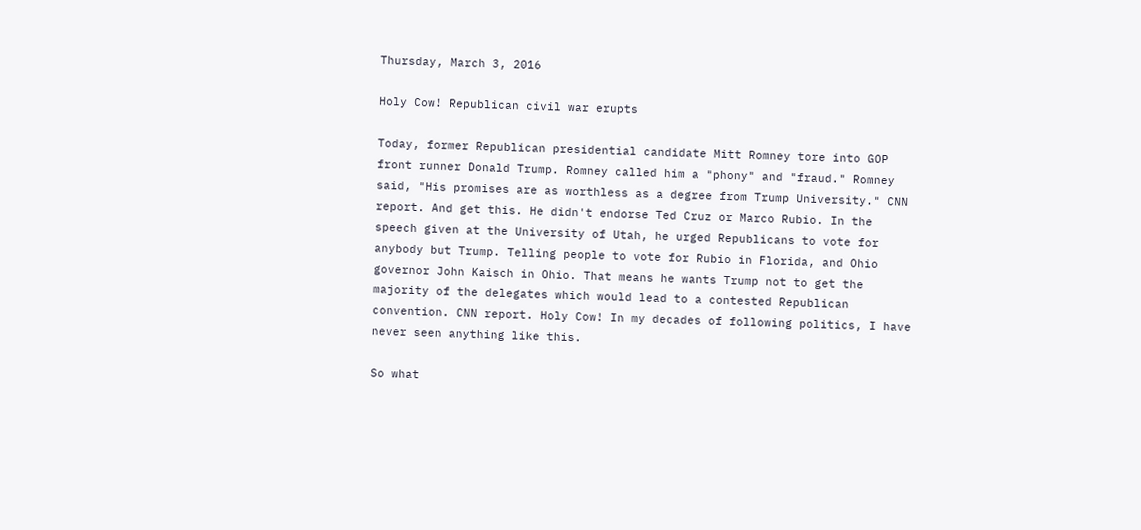Thursday, March 3, 2016

Holy Cow! Republican civil war erupts

Today, former Republican presidential candidate Mitt Romney tore into GOP front runner Donald Trump. Romney called him a "phony" and "fraud." Romney said, "His promises are as worthless as a degree from Trump University." CNN report. And get this. He didn't endorse Ted Cruz or Marco Rubio. In the speech given at the University of Utah, he urged Republicans to vote for anybody but Trump. Telling people to vote for Rubio in Florida, and Ohio governor John Kaisch in Ohio. That means he wants Trump not to get the majority of the delegates which would lead to a contested Republican convention. CNN report. Holy Cow! In my decades of following politics, I have never seen anything like this.

So what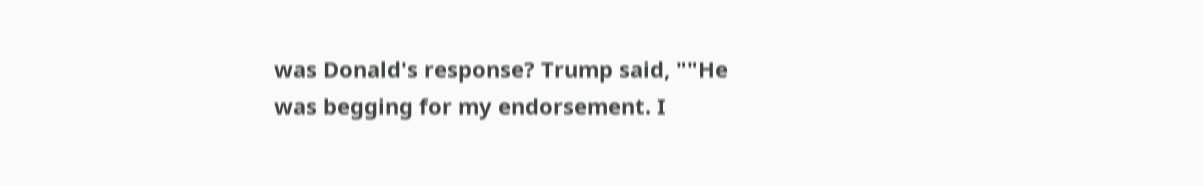was Donald's response? Trump said, ""He was begging for my endorsement. I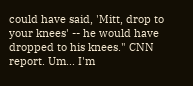could have said, 'Mitt, drop to your knees' -- he would have dropped to his knees." CNN report. Um... I'm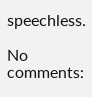speechless.

No comments: